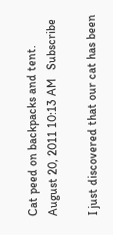Cat peed on backpacks and tent.
August 20, 2011 10:13 AM   Subscribe

I just discovered that our cat has been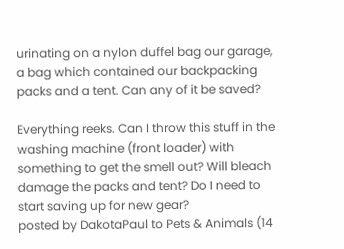urinating on a nylon duffel bag our garage, a bag which contained our backpacking packs and a tent. Can any of it be saved?

Everything reeks. Can I throw this stuff in the washing machine (front loader) with something to get the smell out? Will bleach damage the packs and tent? Do I need to start saving up for new gear?
posted by DakotaPaul to Pets & Animals (14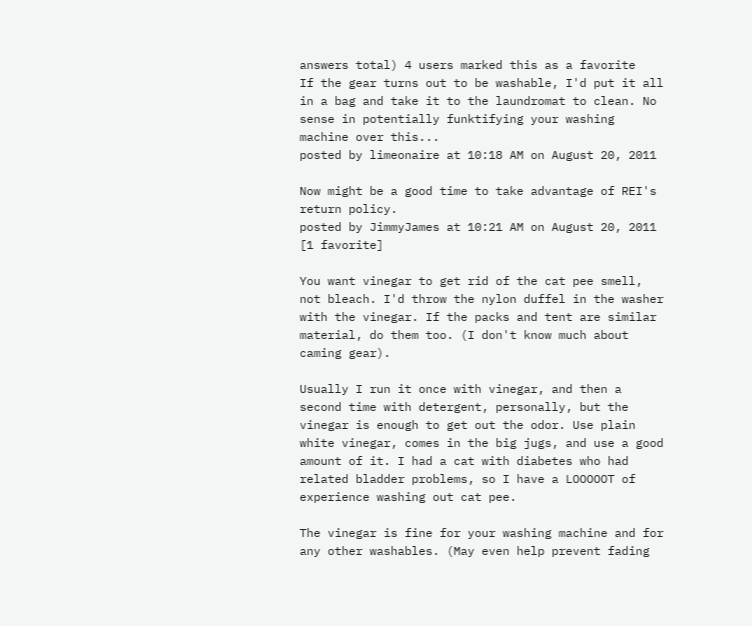answers total) 4 users marked this as a favorite
If the gear turns out to be washable, I'd put it all in a bag and take it to the laundromat to clean. No sense in potentially funktifying your washing machine over this...
posted by limeonaire at 10:18 AM on August 20, 2011

Now might be a good time to take advantage of REI's return policy.
posted by JimmyJames at 10:21 AM on August 20, 2011 [1 favorite]

You want vinegar to get rid of the cat pee smell, not bleach. I'd throw the nylon duffel in the washer with the vinegar. If the packs and tent are similar material, do them too. (I don't know much about caming gear).

Usually I run it once with vinegar, and then a second time with detergent, personally, but the vinegar is enough to get out the odor. Use plain white vinegar, comes in the big jugs, and use a good amount of it. I had a cat with diabetes who had related bladder problems, so I have a LOOOOOT of experience washing out cat pee.

The vinegar is fine for your washing machine and for any other washables. (May even help prevent fading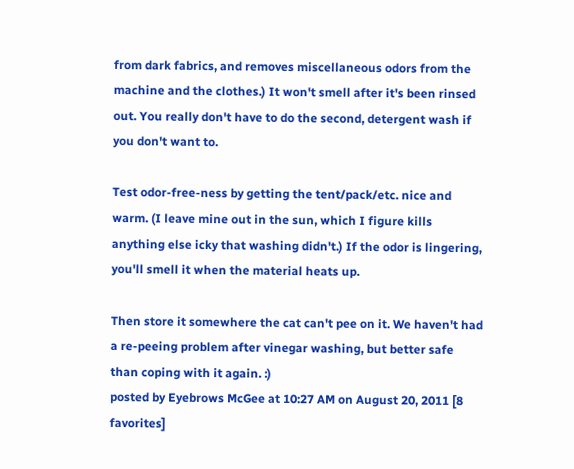from dark fabrics, and removes miscellaneous odors from the machine and the clothes.) It won't smell after it's been rinsed out. You really don't have to do the second, detergent wash if you don't want to.

Test odor-free-ness by getting the tent/pack/etc. nice and warm. (I leave mine out in the sun, which I figure kills anything else icky that washing didn't.) If the odor is lingering, you'll smell it when the material heats up.

Then store it somewhere the cat can't pee on it. We haven't had a re-peeing problem after vinegar washing, but better safe than coping with it again. :)
posted by Eyebrows McGee at 10:27 AM on August 20, 2011 [8 favorites]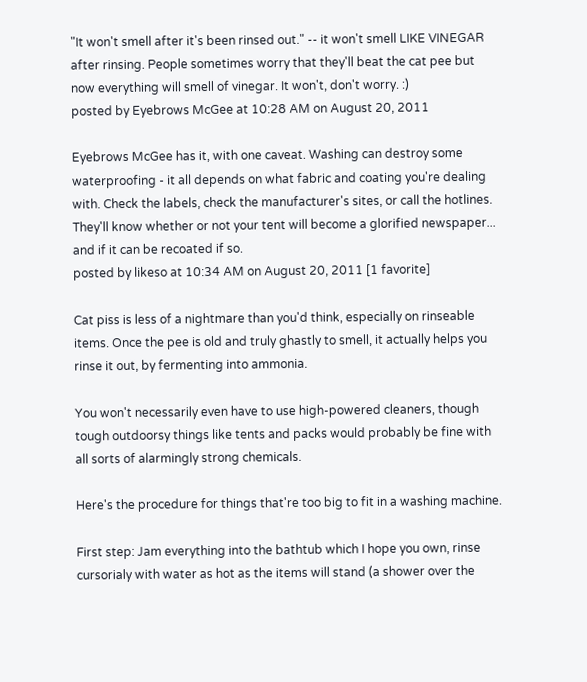"It won't smell after it's been rinsed out." -- it won't smell LIKE VINEGAR after rinsing. People sometimes worry that they'll beat the cat pee but now everything will smell of vinegar. It won't, don't worry. :)
posted by Eyebrows McGee at 10:28 AM on August 20, 2011

Eyebrows McGee has it, with one caveat. Washing can destroy some waterproofing - it all depends on what fabric and coating you're dealing with. Check the labels, check the manufacturer's sites, or call the hotlines. They'll know whether or not your tent will become a glorified newspaper... and if it can be recoated if so.
posted by likeso at 10:34 AM on August 20, 2011 [1 favorite]

Cat piss is less of a nightmare than you'd think, especially on rinseable items. Once the pee is old and truly ghastly to smell, it actually helps you rinse it out, by fermenting into ammonia.

You won't necessarily even have to use high-powered cleaners, though tough outdoorsy things like tents and packs would probably be fine with all sorts of alarmingly strong chemicals.

Here's the procedure for things that're too big to fit in a washing machine.

First step: Jam everything into the bathtub which I hope you own, rinse cursorialy with water as hot as the items will stand (a shower over the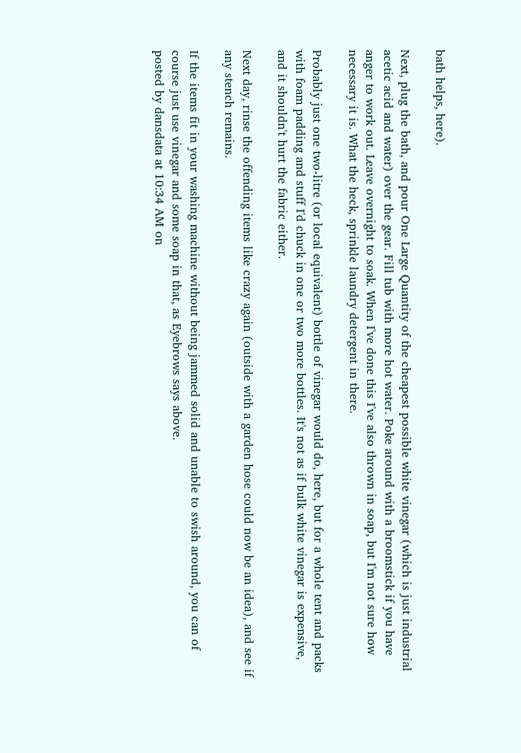bath helps, here).

Next, plug the bath, and pour One Large Quantity of the cheapest possible white vinegar (which is just industrial acetic acid and water) over the gear. Fill tub with more hot water. Poke around with a broomstick if you have anger to work out. Leave overnight to soak. When I've done this I've also thrown in soap, but I'm not sure how necessary it is. What the heck, sprinkle laundry detergent in there.

Probably just one two-litre (or local equivalent) bottle of vinegar would do, here, but for a whole tent and packs with foam padding and stuff I'd chuck in one or two more bottles. It's not as if bulk white vinegar is expensive, and it shouldn't hurt the fabric either.

Next day, rinse the offending items like crazy again (outside with a garden hose could now be an idea), and see if any stench remains.

If the items fit in your washing machine without being jammed solid and unable to swish around, you can of course just use vinegar and some soap in that, as Eyebrows says above.
posted by dansdata at 10:34 AM on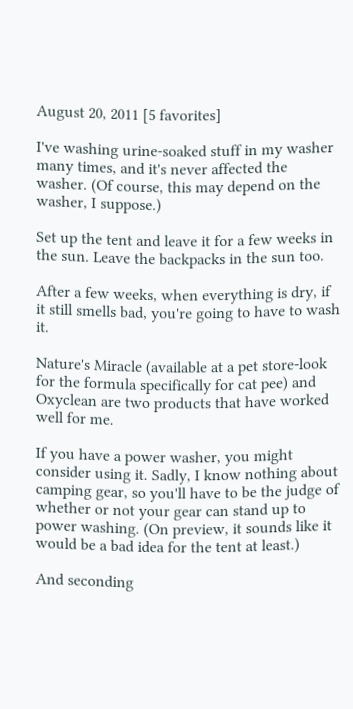August 20, 2011 [5 favorites]

I've washing urine-soaked stuff in my washer many times, and it's never affected the washer. (Of course, this may depend on the washer, I suppose.)

Set up the tent and leave it for a few weeks in the sun. Leave the backpacks in the sun too.

After a few weeks, when everything is dry, if it still smells bad, you're going to have to wash it.

Nature's Miracle (available at a pet store-look for the formula specifically for cat pee) and Oxyclean are two products that have worked well for me.

If you have a power washer, you might consider using it. Sadly, I know nothing about camping gear, so you'll have to be the judge of whether or not your gear can stand up to power washing. (On preview, it sounds like it would be a bad idea for the tent at least.)

And seconding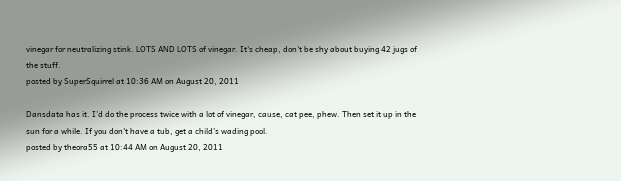vinegar for neutralizing stink. LOTS AND LOTS of vinegar. It's cheap, don't be shy about buying 42 jugs of the stuff.
posted by SuperSquirrel at 10:36 AM on August 20, 2011

Dansdata has it. I'd do the process twice with a lot of vinegar, cause, cat pee, phew. Then set it up in the sun for a while. If you don't have a tub, get a child's wading pool.
posted by theora55 at 10:44 AM on August 20, 2011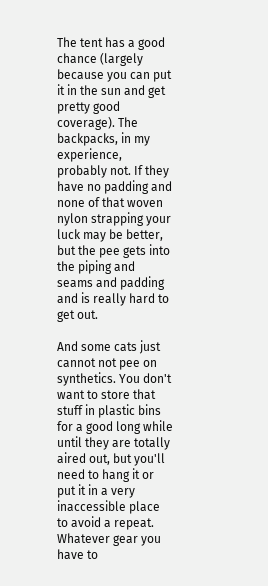The tent has a good chance (largely because you can put it in the sun and get pretty good coverage). The backpacks, in my experience, probably not. If they have no padding and none of that woven nylon strapping your luck may be better, but the pee gets into the piping and seams and padding and is really hard to get out.

And some cats just cannot not pee on synthetics. You don't want to store that stuff in plastic bins for a good long while until they are totally aired out, but you'll need to hang it or put it in a very inaccessible place to avoid a repeat. Whatever gear you have to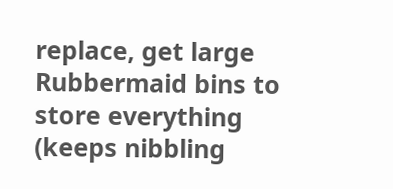replace, get large Rubbermaid bins to store everything (keeps nibbling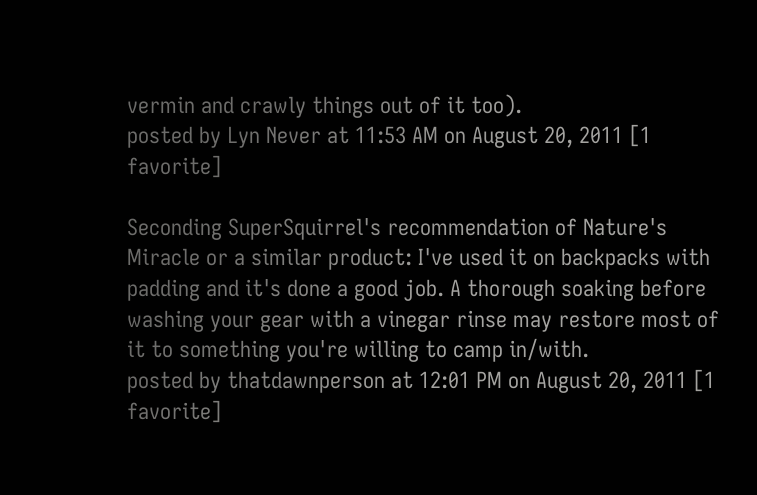vermin and crawly things out of it too).
posted by Lyn Never at 11:53 AM on August 20, 2011 [1 favorite]

Seconding SuperSquirrel's recommendation of Nature's Miracle or a similar product: I've used it on backpacks with padding and it's done a good job. A thorough soaking before washing your gear with a vinegar rinse may restore most of it to something you're willing to camp in/with.
posted by thatdawnperson at 12:01 PM on August 20, 2011 [1 favorite]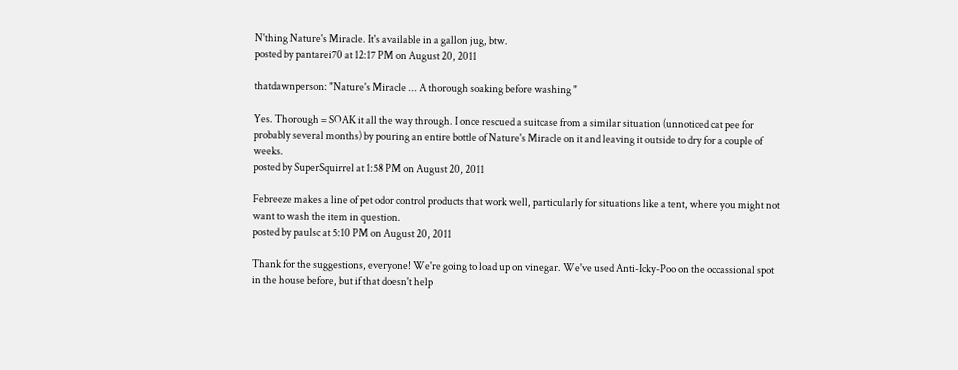N'thing Nature's Miracle. It's available in a gallon jug, btw.
posted by pantarei70 at 12:17 PM on August 20, 2011

thatdawnperson: "Nature's Miracle ... A thorough soaking before washing "

Yes. Thorough = SOAK it all the way through. I once rescued a suitcase from a similar situation (unnoticed cat pee for probably several months) by pouring an entire bottle of Nature's Miracle on it and leaving it outside to dry for a couple of weeks.
posted by SuperSquirrel at 1:58 PM on August 20, 2011

Febreeze makes a line of pet odor control products that work well, particularly for situations like a tent, where you might not want to wash the item in question.
posted by paulsc at 5:10 PM on August 20, 2011

Thank for the suggestions, everyone! We're going to load up on vinegar. We've used Anti-Icky-Poo on the occassional spot in the house before, but if that doesn't help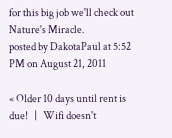for this big job we'll check out Nature's Miracle.
posted by DakotaPaul at 5:52 PM on August 21, 2011

« Older 10 days until rent is due!   |   Wifi doesn't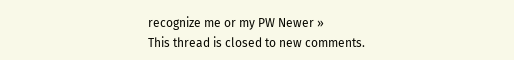recognize me or my PW Newer »
This thread is closed to new comments.